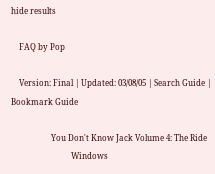hide results

    FAQ by Pop

    Version: Final | Updated: 03/08/05 | Search Guide | Bookmark Guide

                    You Don't Know Jack Volume 4: The Ride
                              Windows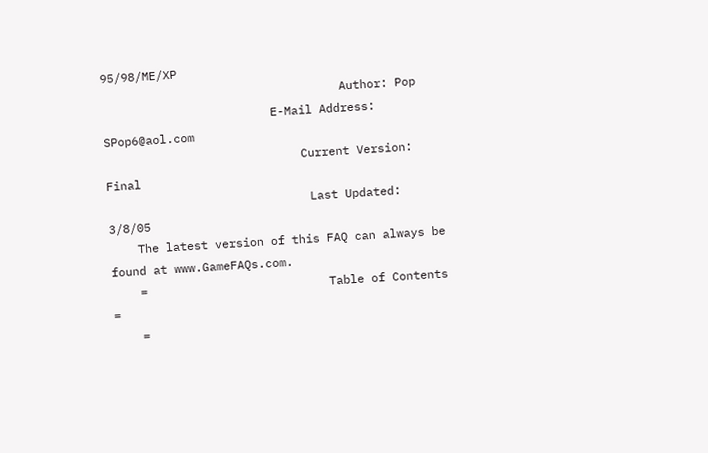95/98/ME/XP
                                  Author: Pop
                        E-Mail Address: SPop6@aol.com
                            Current Version: Final
                             Last Updated: 3/8/05
    The latest version of this FAQ can always be found at www.GameFAQs.com.
    =                          Table of Contents                          =
    =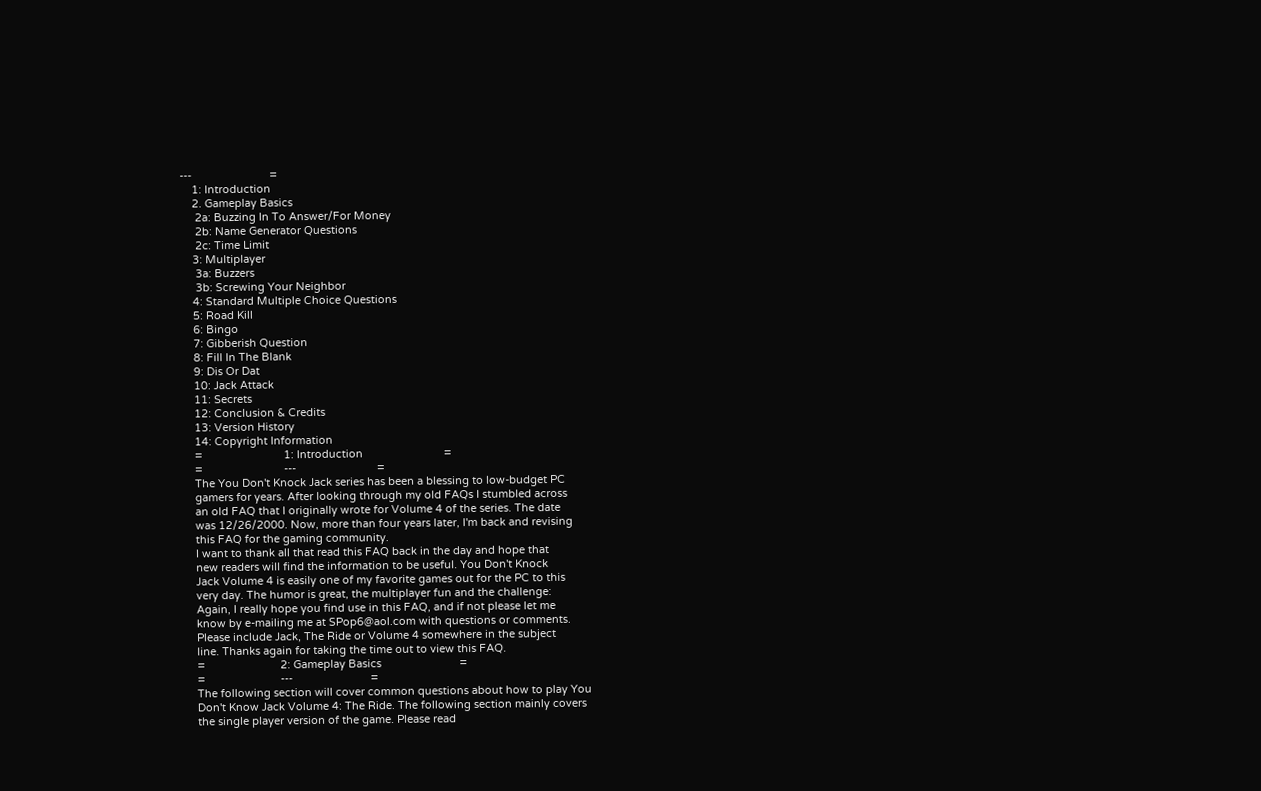---                          =
    1: Introduction
    2. Gameplay Basics
     2a: Buzzing In To Answer/For Money
     2b: Name Generator Questions
     2c: Time Limit
    3: Multiplayer
     3a: Buzzers
     3b: Screwing Your Neighbor
    4: Standard Multiple Choice Questions
    5: Road Kill
    6: Bingo
    7: Gibberish Question
    8: Fill In The Blank
    9: Dis Or Dat
    10: Jack Attack
    11: Secrets
    12: Conclusion & Credits
    13: Version History
    14: Copyright Information
    =                           1: Introduction                           =
    =                           ---                           =
    The You Don't Knock Jack series has been a blessing to low-budget PC
    gamers for years. After looking through my old FAQs I stumbled across
    an old FAQ that I originally wrote for Volume 4 of the series. The date
    was 12/26/2000. Now, more than four years later, I'm back and revising
    this FAQ for the gaming community.
    I want to thank all that read this FAQ back in the day and hope that
    new readers will find the information to be useful. You Don't Knock
    Jack Volume 4 is easily one of my favorite games out for the PC to this
    very day. The humor is great, the multiplayer fun and the challenge:
    Again, I really hope you find use in this FAQ, and if not please let me
    know by e-mailing me at SPop6@aol.com with questions or comments.
    Please include Jack, The Ride or Volume 4 somewhere in the subject
    line. Thanks again for taking the time out to view this FAQ.
    =                         2: Gameplay Basics                          =
    =                         ---                          =
    The following section will cover common questions about how to play You
    Don't Know Jack Volume 4: The Ride. The following section mainly covers
    the single player version of the game. Please read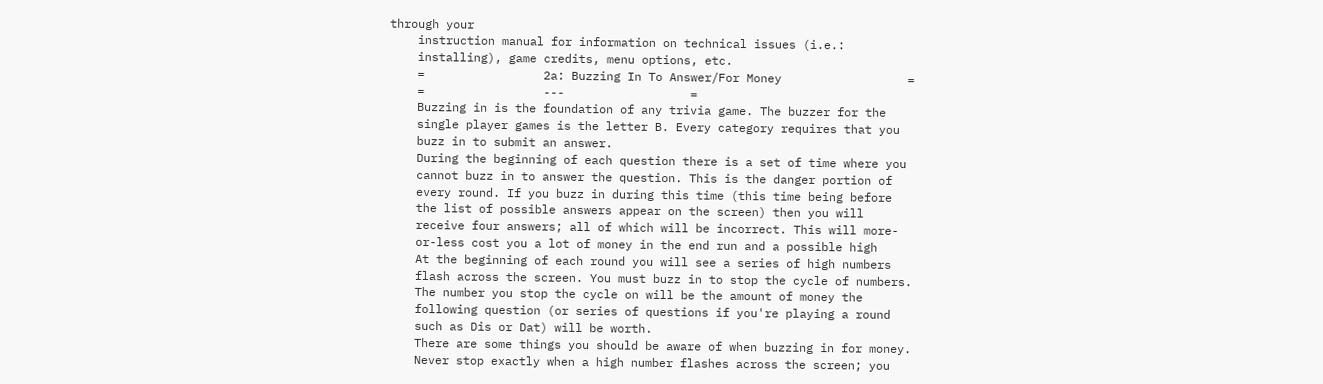through your
    instruction manual for information on technical issues (i.e.:
    installing), game credits, menu options, etc.
    =                 2a: Buzzing In To Answer/For Money                  =
    =                 ---                  =
    Buzzing in is the foundation of any trivia game. The buzzer for the
    single player games is the letter B. Every category requires that you
    buzz in to submit an answer.
    During the beginning of each question there is a set of time where you
    cannot buzz in to answer the question. This is the danger portion of
    every round. If you buzz in during this time (this time being before
    the list of possible answers appear on the screen) then you will
    receive four answers; all of which will be incorrect. This will more-
    or-less cost you a lot of money in the end run and a possible high
    At the beginning of each round you will see a series of high numbers
    flash across the screen. You must buzz in to stop the cycle of numbers.
    The number you stop the cycle on will be the amount of money the
    following question (or series of questions if you're playing a round
    such as Dis or Dat) will be worth.
    There are some things you should be aware of when buzzing in for money.
    Never stop exactly when a high number flashes across the screen; you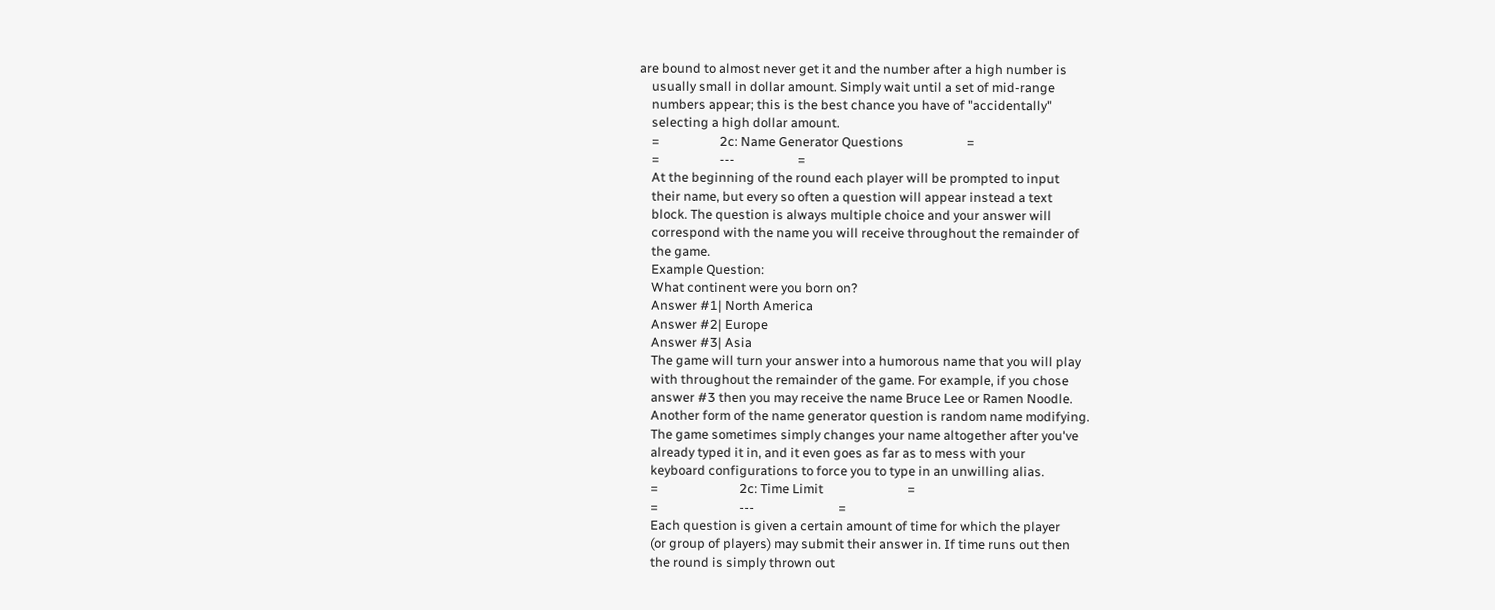are bound to almost never get it and the number after a high number is
    usually small in dollar amount. Simply wait until a set of mid-range
    numbers appear; this is the best chance you have of "accidentally"
    selecting a high dollar amount.
    =                    2c: Name Generator Questions                     =
    =                    ---                     =
    At the beginning of the round each player will be prompted to input
    their name, but every so often a question will appear instead a text
    block. The question is always multiple choice and your answer will
    correspond with the name you will receive throughout the remainder of
    the game.
    Example Question:
    What continent were you born on?
    Answer #1| North America
    Answer #2| Europe
    Answer #3| Asia
    The game will turn your answer into a humorous name that you will play
    with throughout the remainder of the game. For example, if you chose
    answer #3 then you may receive the name Bruce Lee or Ramen Noodle.
    Another form of the name generator question is random name modifying.
    The game sometimes simply changes your name altogether after you've
    already typed it in, and it even goes as far as to mess with your
    keyboard configurations to force you to type in an unwilling alias.
    =                           2c: Time Limit                            =
    =                           ---                            =
    Each question is given a certain amount of time for which the player
    (or group of players) may submit their answer in. If time runs out then
    the round is simply thrown out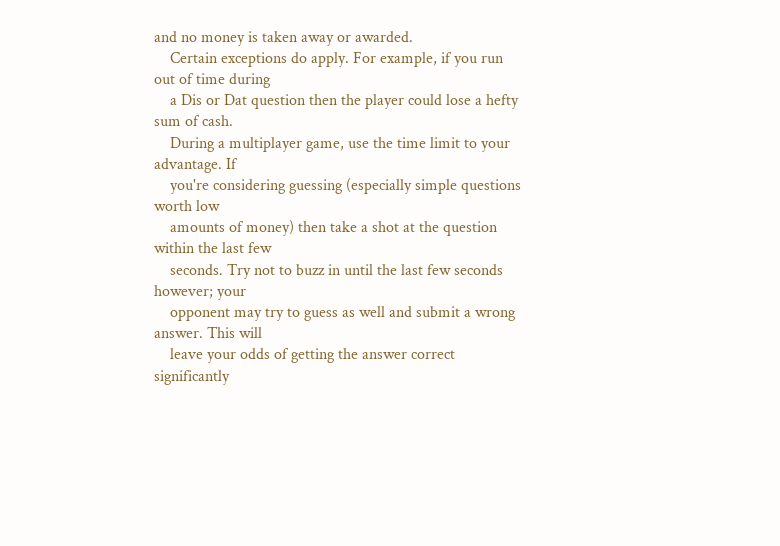and no money is taken away or awarded.
    Certain exceptions do apply. For example, if you run out of time during
    a Dis or Dat question then the player could lose a hefty sum of cash.
    During a multiplayer game, use the time limit to your advantage. If
    you're considering guessing (especially simple questions worth low
    amounts of money) then take a shot at the question within the last few
    seconds. Try not to buzz in until the last few seconds however; your
    opponent may try to guess as well and submit a wrong answer. This will
    leave your odds of getting the answer correct significantly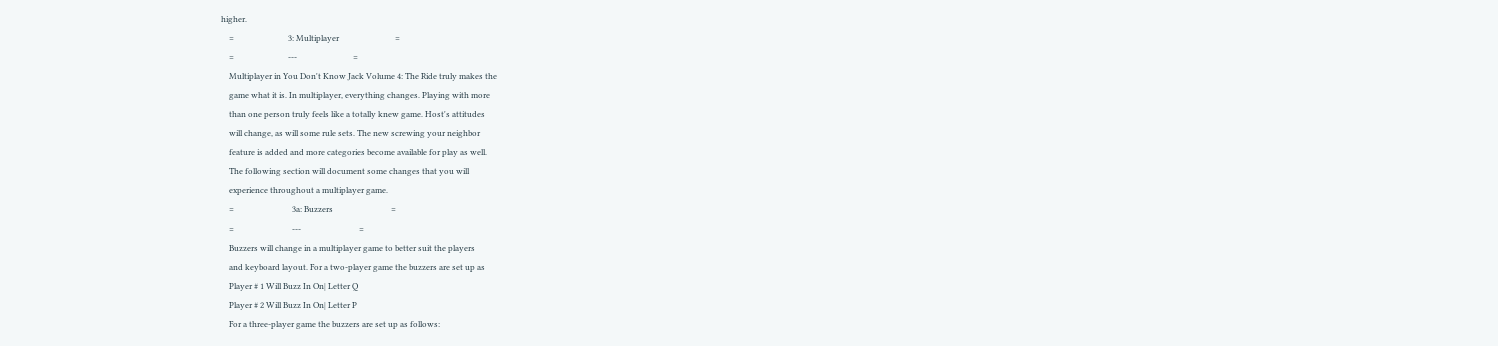higher.
    =                           3: Multiplayer                            =
    =                           ---                            =
    Multiplayer in You Don't Know Jack Volume 4: The Ride truly makes the
    game what it is. In multiplayer, everything changes. Playing with more
    than one person truly feels like a totally knew game. Host's attitudes
    will change, as will some rule sets. The new screwing your neighbor
    feature is added and more categories become available for play as well.
    The following section will document some changes that you will
    experience throughout a multiplayer game.
    =                             3a: Buzzers                             =
    =                             ---                             =
    Buzzers will change in a multiplayer game to better suit the players
    and keyboard layout. For a two-player game the buzzers are set up as
    Player # 1 Will Buzz In On| Letter Q
    Player # 2 Will Buzz In On| Letter P
    For a three-player game the buzzers are set up as follows: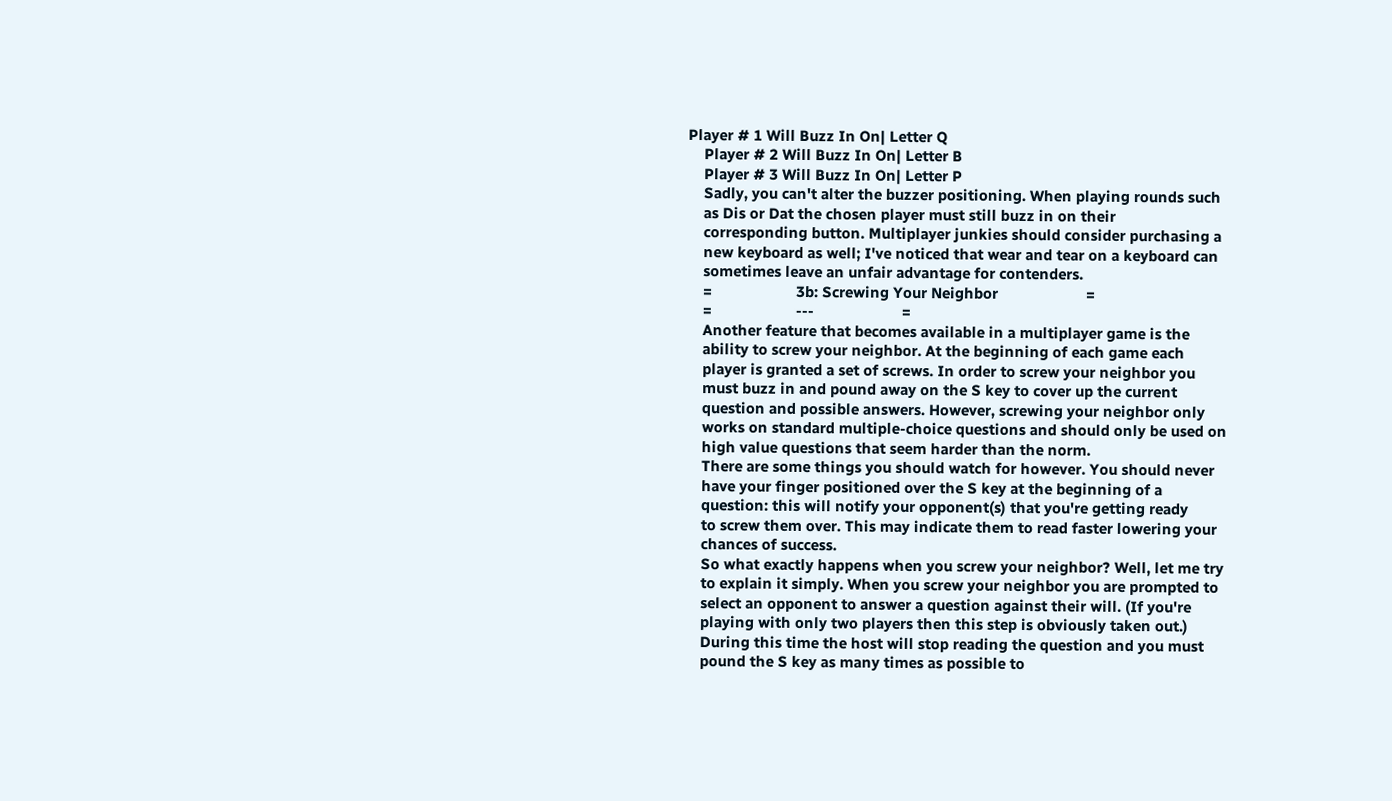Player # 1 Will Buzz In On| Letter Q
    Player # 2 Will Buzz In On| Letter B
    Player # 3 Will Buzz In On| Letter P
    Sadly, you can't alter the buzzer positioning. When playing rounds such
    as Dis or Dat the chosen player must still buzz in on their
    corresponding button. Multiplayer junkies should consider purchasing a
    new keyboard as well; I've noticed that wear and tear on a keyboard can
    sometimes leave an unfair advantage for contenders.
    =                     3b: Screwing Your Neighbor                      =
    =                     ---                      =
    Another feature that becomes available in a multiplayer game is the
    ability to screw your neighbor. At the beginning of each game each
    player is granted a set of screws. In order to screw your neighbor you
    must buzz in and pound away on the S key to cover up the current
    question and possible answers. However, screwing your neighbor only
    works on standard multiple-choice questions and should only be used on
    high value questions that seem harder than the norm.
    There are some things you should watch for however. You should never
    have your finger positioned over the S key at the beginning of a
    question: this will notify your opponent(s) that you're getting ready
    to screw them over. This may indicate them to read faster lowering your
    chances of success.
    So what exactly happens when you screw your neighbor? Well, let me try
    to explain it simply. When you screw your neighbor you are prompted to
    select an opponent to answer a question against their will. (If you're
    playing with only two players then this step is obviously taken out.)
    During this time the host will stop reading the question and you must
    pound the S key as many times as possible to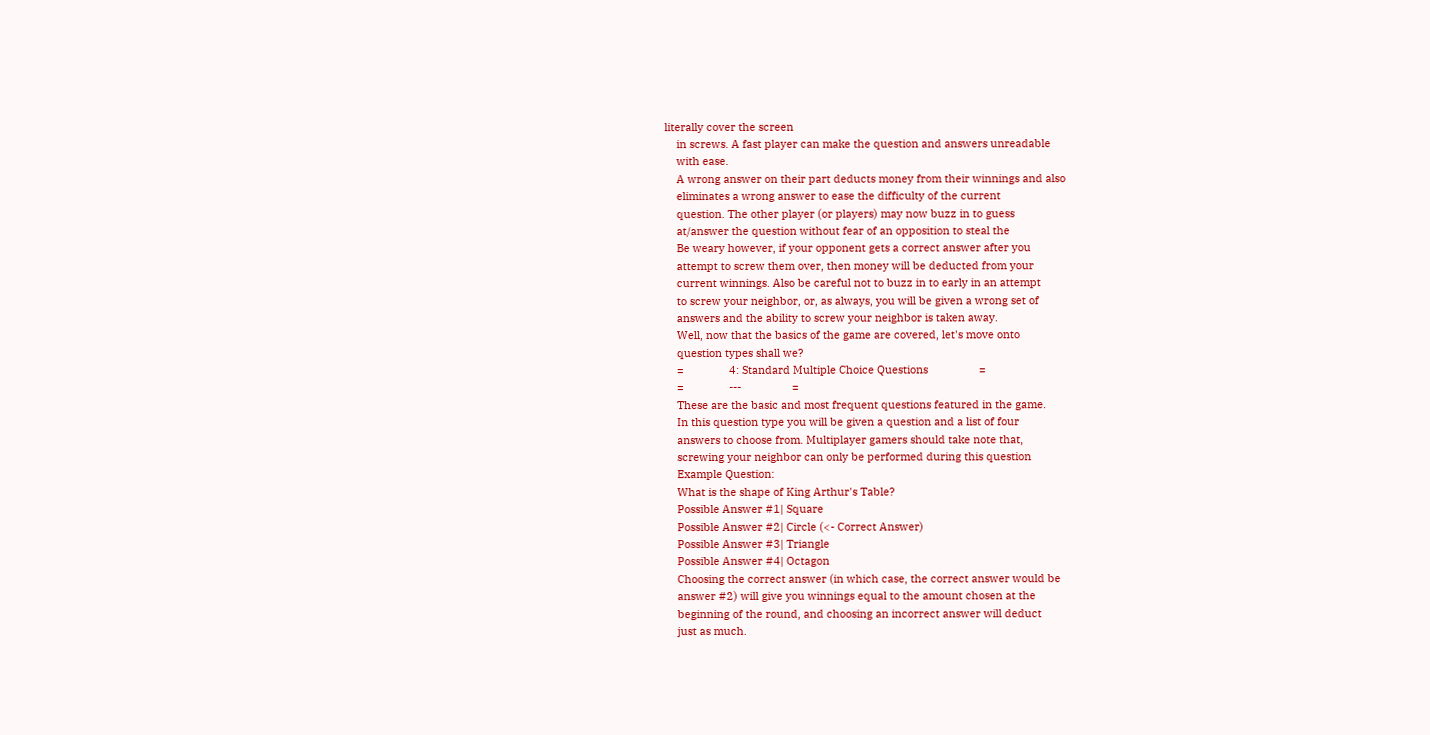literally cover the screen
    in screws. A fast player can make the question and answers unreadable
    with ease.
    A wrong answer on their part deducts money from their winnings and also
    eliminates a wrong answer to ease the difficulty of the current
    question. The other player (or players) may now buzz in to guess
    at/answer the question without fear of an opposition to steal the
    Be weary however, if your opponent gets a correct answer after you
    attempt to screw them over, then money will be deducted from your
    current winnings. Also be careful not to buzz in to early in an attempt
    to screw your neighbor, or, as always, you will be given a wrong set of
    answers and the ability to screw your neighbor is taken away.
    Well, now that the basics of the game are covered, let's move onto
    question types shall we?
    =               4: Standard Multiple Choice Questions                 =
    =               ---                 =
    These are the basic and most frequent questions featured in the game.
    In this question type you will be given a question and a list of four
    answers to choose from. Multiplayer gamers should take note that,
    screwing your neighbor can only be performed during this question
    Example Question:
    What is the shape of King Arthur's Table?
    Possible Answer #1| Square
    Possible Answer #2| Circle (<- Correct Answer)
    Possible Answer #3| Triangle
    Possible Answer #4| Octagon
    Choosing the correct answer (in which case, the correct answer would be
    answer #2) will give you winnings equal to the amount chosen at the
    beginning of the round, and choosing an incorrect answer will deduct
    just as much.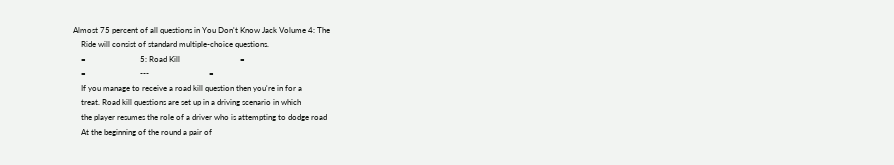Almost 75 percent of all questions in You Don't Know Jack Volume 4: The
    Ride will consist of standard multiple-choice questions.
    =                           5: Road Kill                              =
    =                           ---                              =
    If you manage to receive a road kill question then you're in for a
    treat. Road kill questions are set up in a driving scenario in which
    the player resumes the role of a driver who is attempting to dodge road
    At the beginning of the round a pair of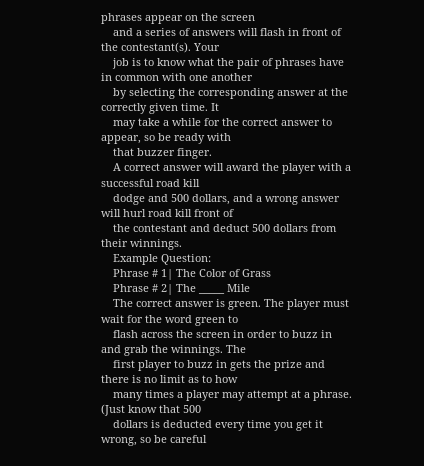phrases appear on the screen
    and a series of answers will flash in front of the contestant(s). Your
    job is to know what the pair of phrases have in common with one another
    by selecting the corresponding answer at the correctly given time. It
    may take a while for the correct answer to appear, so be ready with
    that buzzer finger.
    A correct answer will award the player with a successful road kill
    dodge and 500 dollars, and a wrong answer will hurl road kill front of
    the contestant and deduct 500 dollars from their winnings.
    Example Question:
    Phrase # 1| The Color of Grass
    Phrase # 2| The _____ Mile
    The correct answer is green. The player must wait for the word green to
    flash across the screen in order to buzz in and grab the winnings. The
    first player to buzz in gets the prize and there is no limit as to how
    many times a player may attempt at a phrase. (Just know that 500
    dollars is deducted every time you get it wrong, so be careful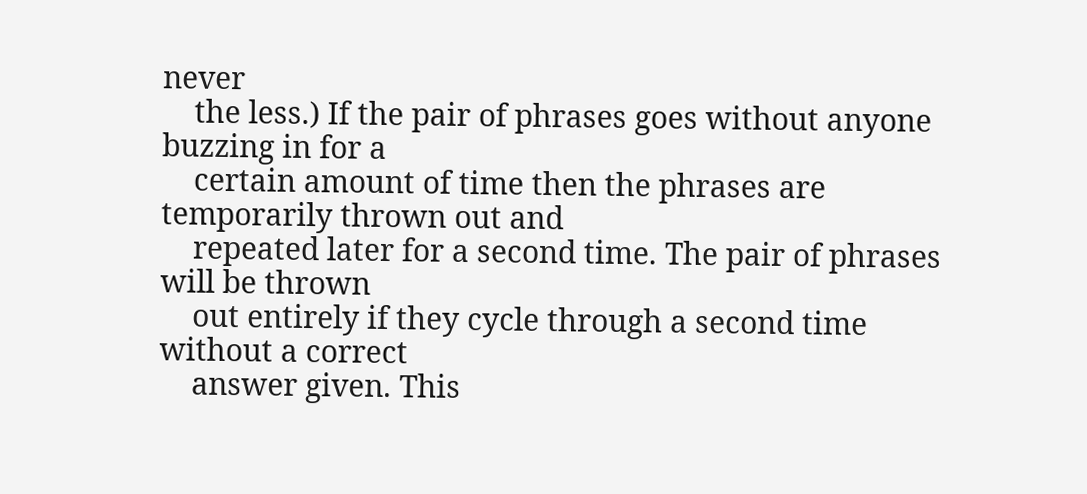never
    the less.) If the pair of phrases goes without anyone buzzing in for a
    certain amount of time then the phrases are temporarily thrown out and
    repeated later for a second time. The pair of phrases will be thrown
    out entirely if they cycle through a second time without a correct
    answer given. This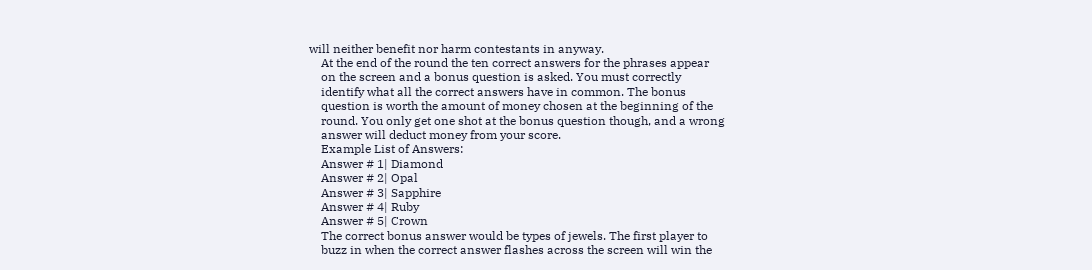will neither benefit nor harm contestants in anyway.
    At the end of the round the ten correct answers for the phrases appear
    on the screen and a bonus question is asked. You must correctly
    identify what all the correct answers have in common. The bonus
    question is worth the amount of money chosen at the beginning of the
    round. You only get one shot at the bonus question though, and a wrong
    answer will deduct money from your score.
    Example List of Answers:
    Answer # 1| Diamond
    Answer # 2| Opal
    Answer # 3| Sapphire
    Answer # 4| Ruby
    Answer # 5| Crown
    The correct bonus answer would be types of jewels. The first player to
    buzz in when the correct answer flashes across the screen will win the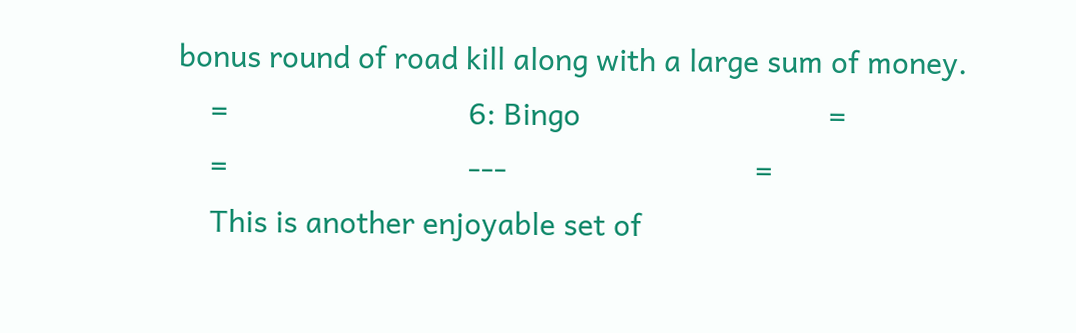bonus round of road kill along with a large sum of money.
    =                              6: Bingo                               =
    =                              ---                               =
    This is another enjoyable set of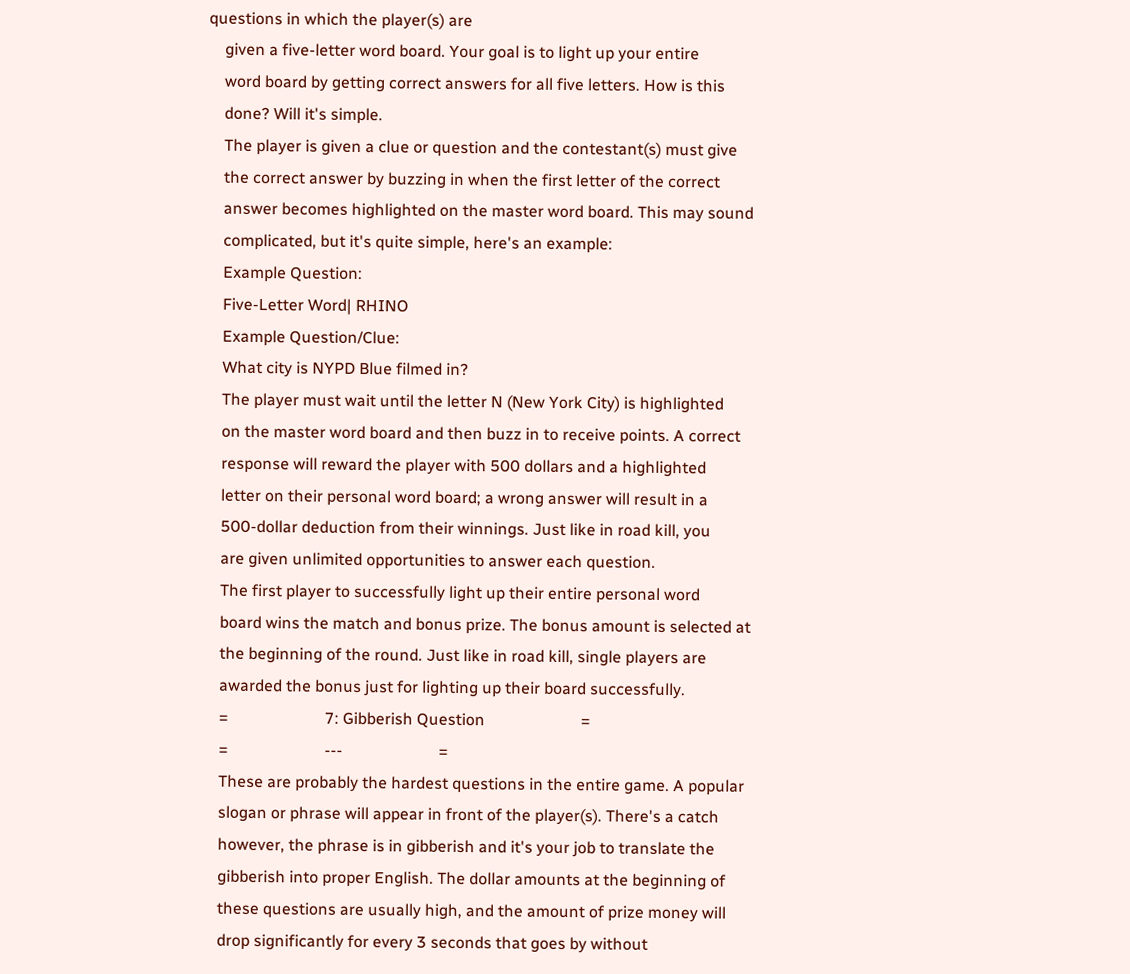questions in which the player(s) are
    given a five-letter word board. Your goal is to light up your entire
    word board by getting correct answers for all five letters. How is this
    done? Will it's simple.
    The player is given a clue or question and the contestant(s) must give
    the correct answer by buzzing in when the first letter of the correct
    answer becomes highlighted on the master word board. This may sound
    complicated, but it's quite simple, here's an example:
    Example Question:
    Five-Letter Word| RHINO
    Example Question/Clue:
    What city is NYPD Blue filmed in?
    The player must wait until the letter N (New York City) is highlighted
    on the master word board and then buzz in to receive points. A correct
    response will reward the player with 500 dollars and a highlighted
    letter on their personal word board; a wrong answer will result in a
    500-dollar deduction from their winnings. Just like in road kill, you
    are given unlimited opportunities to answer each question.
    The first player to successfully light up their entire personal word
    board wins the match and bonus prize. The bonus amount is selected at
    the beginning of the round. Just like in road kill, single players are
    awarded the bonus just for lighting up their board successfully.
    =                        7: Gibberish Question                        =
    =                        ---                        =
    These are probably the hardest questions in the entire game. A popular
    slogan or phrase will appear in front of the player(s). There's a catch
    however, the phrase is in gibberish and it's your job to translate the
    gibberish into proper English. The dollar amounts at the beginning of
    these questions are usually high, and the amount of prize money will
    drop significantly for every 3 seconds that goes by without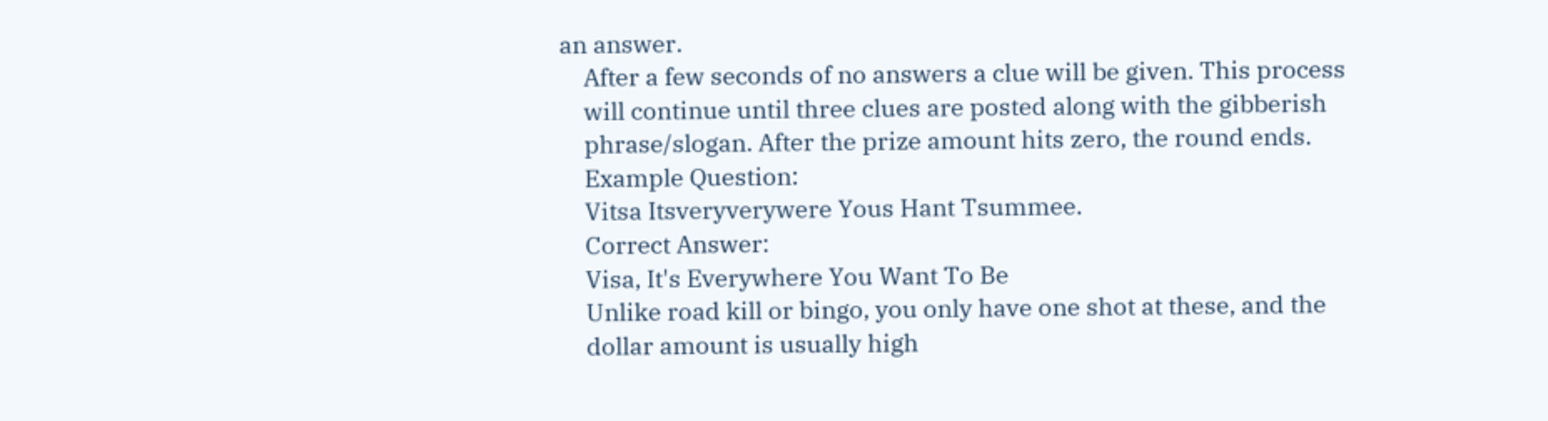an answer.
    After a few seconds of no answers a clue will be given. This process
    will continue until three clues are posted along with the gibberish
    phrase/slogan. After the prize amount hits zero, the round ends.
    Example Question:
    Vitsa Itsveryverywere Yous Hant Tsummee.
    Correct Answer:
    Visa, It's Everywhere You Want To Be
    Unlike road kill or bingo, you only have one shot at these, and the
    dollar amount is usually high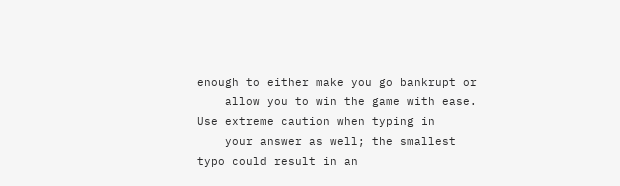enough to either make you go bankrupt or
    allow you to win the game with ease. Use extreme caution when typing in
    your answer as well; the smallest typo could result in an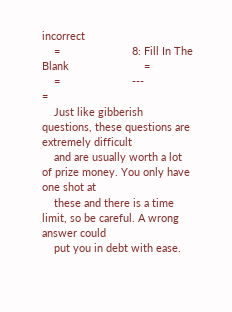incorrect
    =                        8: Fill In The Blank                         =
    =                        ---                         =
    Just like gibberish questions, these questions are extremely difficult
    and are usually worth a lot of prize money. You only have one shot at
    these and there is a time limit, so be careful. A wrong answer could
    put you in debt with ease.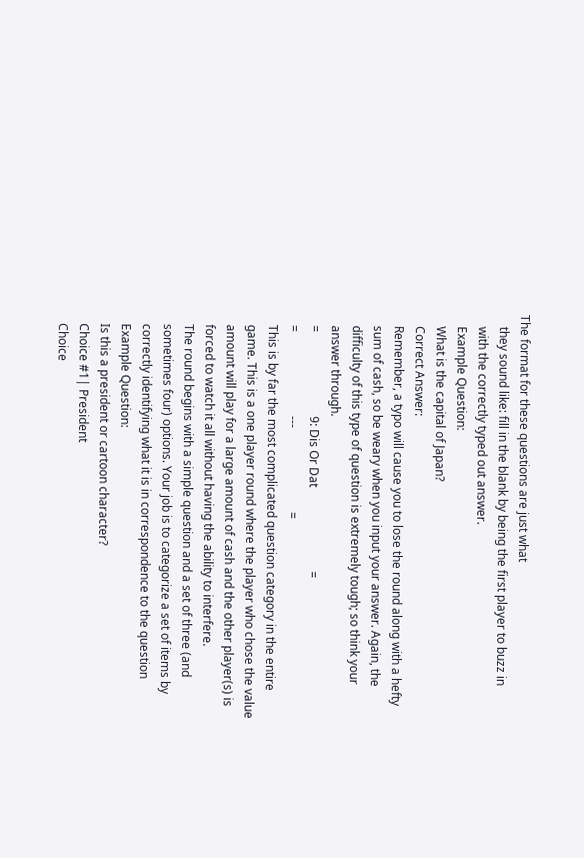The format for these questions are just what
    they sound like: fill in the blank by being the first player to buzz in
    with the correctly typed out answer.
    Example Question:
    What is the capital of Japan?
    Correct Answer:
    Remember, a typo will cause you to lose the round along with a hefty
    sum of cash, so be weary when you input your answer. Again, the
    difficulty of this type of question is extremely tough; so think your
    answer through.
    =                            9: Dis Or Dat                            =
    =                            ---                            =
    This is by far the most complicated question category in the entire
    game. This is a one player round where the player who chose the value
    amount will play for a large amount of cash and the other player(s) is
    forced to watch it all without having the ability to interfere.
    The round begins with a simple question and a set of three (and
    sometimes four) options. Your job is to categorize a set of items by
    correctly identifying what it is in correspondence to the question
    Example Question:
    Is this a president or cartoon character?
    Choice #1| President
    Choice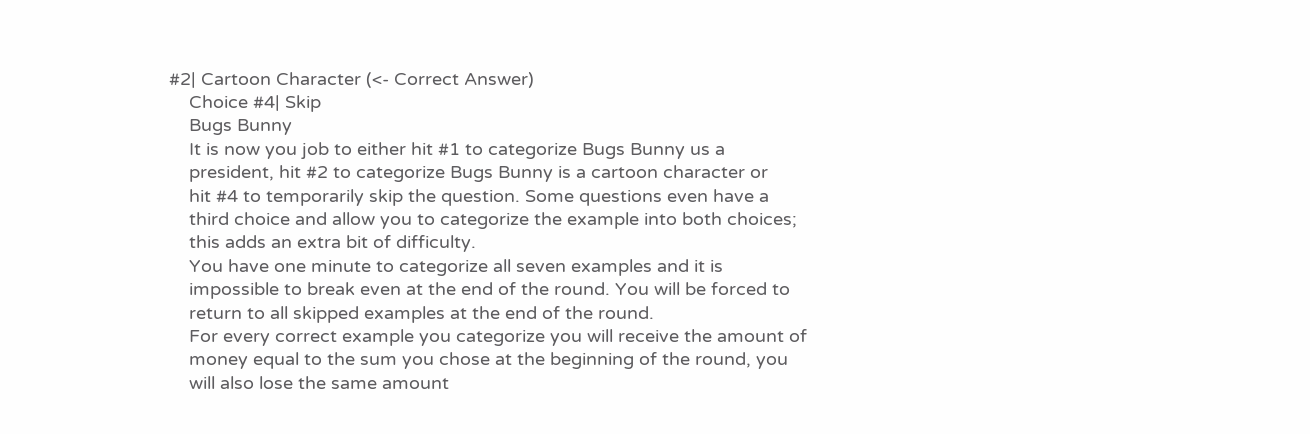#2| Cartoon Character (<- Correct Answer)
    Choice #4| Skip
    Bugs Bunny
    It is now you job to either hit #1 to categorize Bugs Bunny us a
    president, hit #2 to categorize Bugs Bunny is a cartoon character or
    hit #4 to temporarily skip the question. Some questions even have a
    third choice and allow you to categorize the example into both choices;
    this adds an extra bit of difficulty.
    You have one minute to categorize all seven examples and it is
    impossible to break even at the end of the round. You will be forced to
    return to all skipped examples at the end of the round.
    For every correct example you categorize you will receive the amount of
    money equal to the sum you chose at the beginning of the round, you
    will also lose the same amount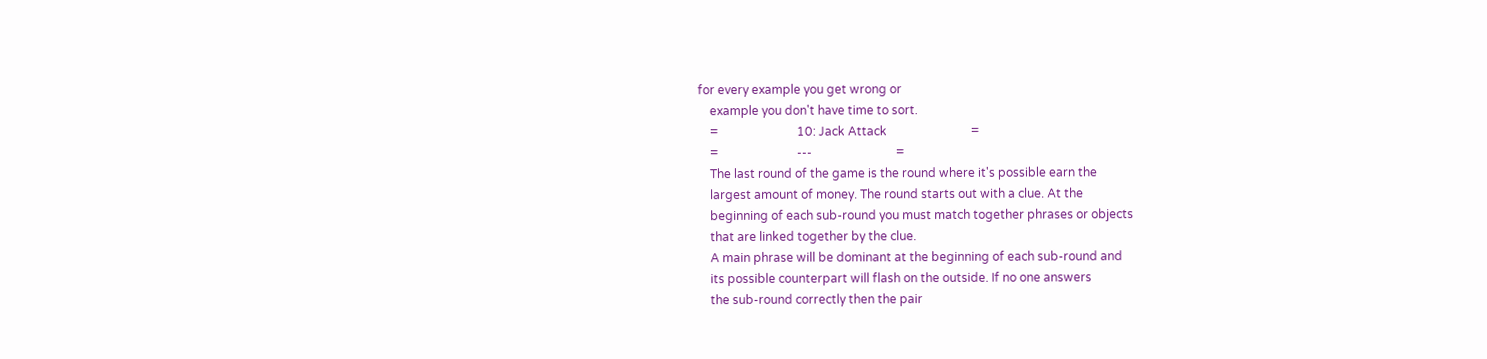for every example you get wrong or
    example you don't have time to sort.
    =                          10: Jack Attack                            =
    =                          ---                            =
    The last round of the game is the round where it's possible earn the
    largest amount of money. The round starts out with a clue. At the
    beginning of each sub-round you must match together phrases or objects
    that are linked together by the clue.
    A main phrase will be dominant at the beginning of each sub-round and
    its possible counterpart will flash on the outside. If no one answers
    the sub-round correctly then the pair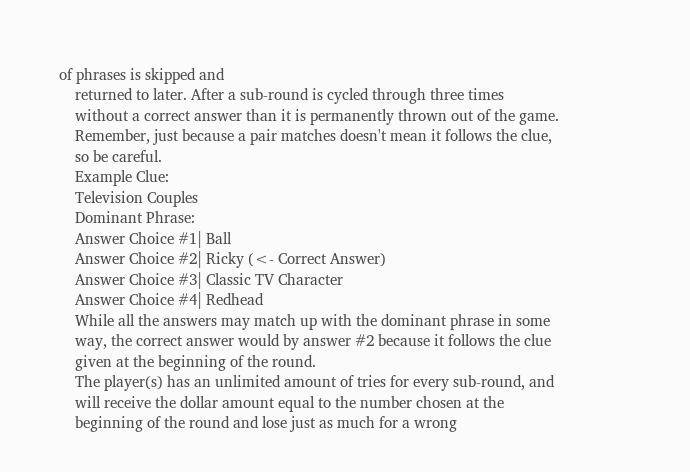of phrases is skipped and
    returned to later. After a sub-round is cycled through three times
    without a correct answer than it is permanently thrown out of the game.
    Remember, just because a pair matches doesn't mean it follows the clue,
    so be careful.
    Example Clue:
    Television Couples
    Dominant Phrase:
    Answer Choice #1| Ball
    Answer Choice #2| Ricky (<- Correct Answer)
    Answer Choice #3| Classic TV Character
    Answer Choice #4| Redhead
    While all the answers may match up with the dominant phrase in some
    way, the correct answer would by answer #2 because it follows the clue
    given at the beginning of the round.
    The player(s) has an unlimited amount of tries for every sub-round, and
    will receive the dollar amount equal to the number chosen at the
    beginning of the round and lose just as much for a wrong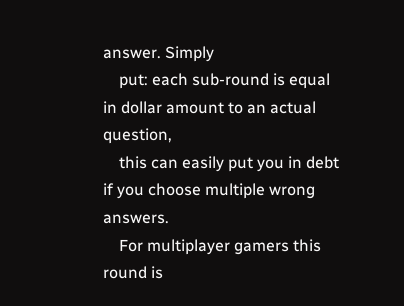answer. Simply
    put: each sub-round is equal in dollar amount to an actual question,
    this can easily put you in debt if you choose multiple wrong answers.
    For multiplayer gamers this round is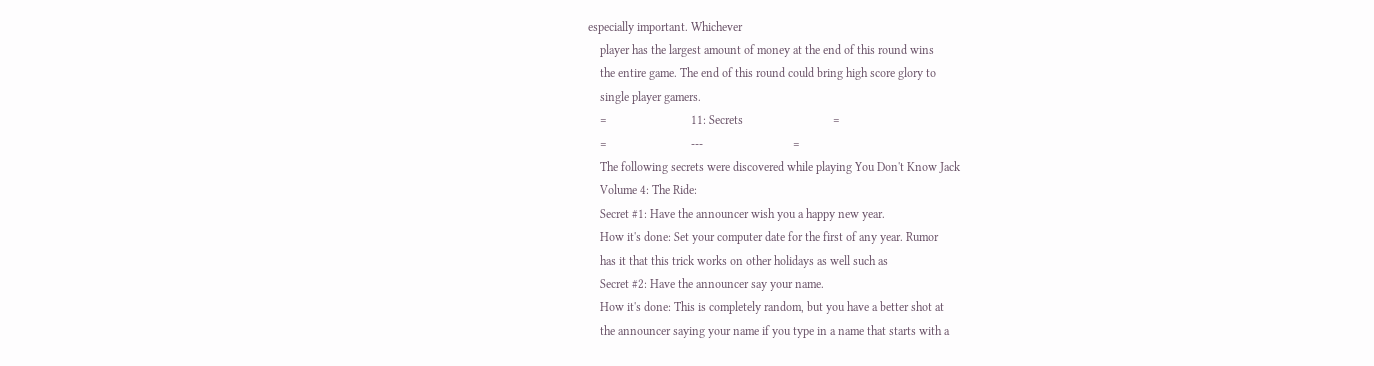especially important. Whichever
    player has the largest amount of money at the end of this round wins
    the entire game. The end of this round could bring high score glory to
    single player gamers.
    =                            11: Secrets                              =
    =                            ---                              =
    The following secrets were discovered while playing You Don't Know Jack
    Volume 4: The Ride:
    Secret #1: Have the announcer wish you a happy new year.
    How it's done: Set your computer date for the first of any year. Rumor
    has it that this trick works on other holidays as well such as
    Secret #2: Have the announcer say your name.
    How it's done: This is completely random, but you have a better shot at
    the announcer saying your name if you type in a name that starts with a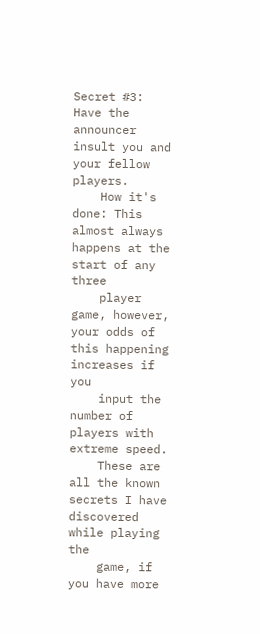Secret #3: Have the announcer insult you and your fellow players.
    How it's done: This almost always happens at the start of any three
    player game, however, your odds of this happening increases if you
    input the number of players with extreme speed.
    These are all the known secrets I have discovered while playing the
    game, if you have more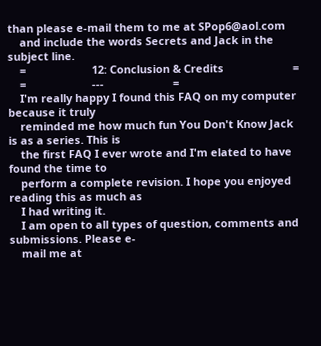than please e-mail them to me at SPop6@aol.com
    and include the words Secrets and Jack in the subject line.
    =                      12: Conclusion & Credits                       =
    =                      ---                       =
    I'm really happy I found this FAQ on my computer because it truly
    reminded me how much fun You Don't Know Jack is as a series. This is
    the first FAQ I ever wrote and I'm elated to have found the time to
    perform a complete revision. I hope you enjoyed reading this as much as
    I had writing it.
    I am open to all types of question, comments and submissions. Please e-
    mail me at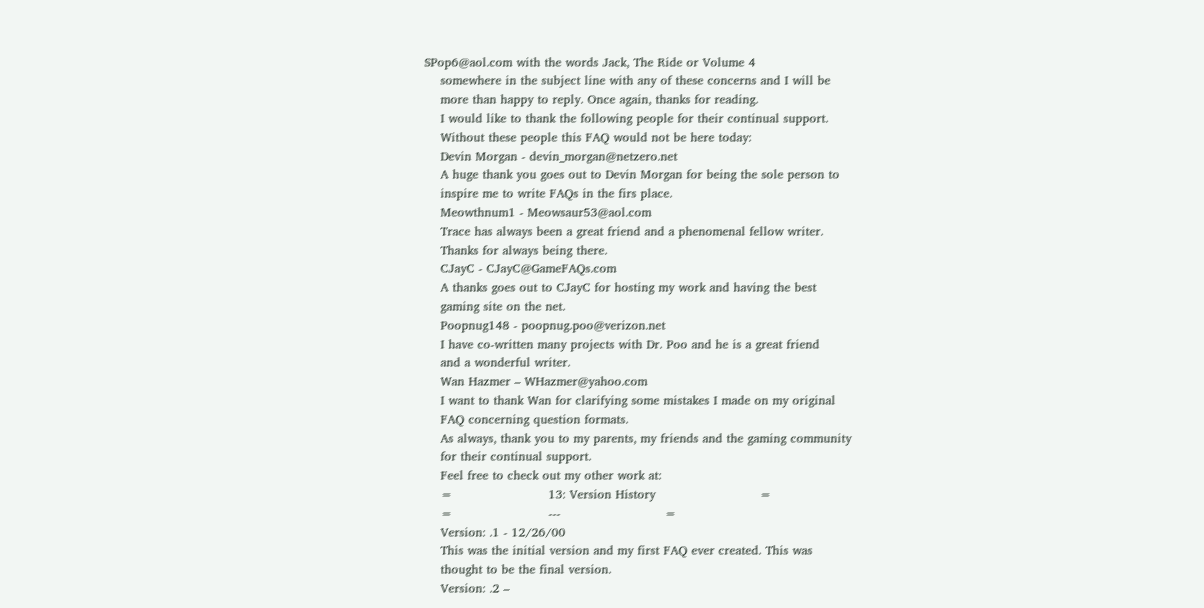SPop6@aol.com with the words Jack, The Ride or Volume 4
    somewhere in the subject line with any of these concerns and I will be
    more than happy to reply. Once again, thanks for reading.
    I would like to thank the following people for their continual support.
    Without these people this FAQ would not be here today:
    Devin Morgan - devin_morgan@netzero.net
    A huge thank you goes out to Devin Morgan for being the sole person to
    inspire me to write FAQs in the firs place.
    Meowthnum1 - Meowsaur53@aol.com
    Trace has always been a great friend and a phenomenal fellow writer.
    Thanks for always being there.
    CJayC - CJayC@GameFAQs.com
    A thanks goes out to CJayC for hosting my work and having the best
    gaming site on the net.
    Poopnug148 - poopnug.poo@verizon.net
    I have co-written many projects with Dr. Poo and he is a great friend
    and a wonderful writer.
    Wan Hazmer – WHazmer@yahoo.com
    I want to thank Wan for clarifying some mistakes I made on my original
    FAQ concerning question formats.
    As always, thank you to my parents, my friends and the gaming community
    for their continual support.
    Feel free to check out my other work at:
    =                        13: Version History                          =
    =                        ---                          =
    Version: .1 - 12/26/00
    This was the initial version and my first FAQ ever created. This was
    thought to be the final version.
    Version: .2 –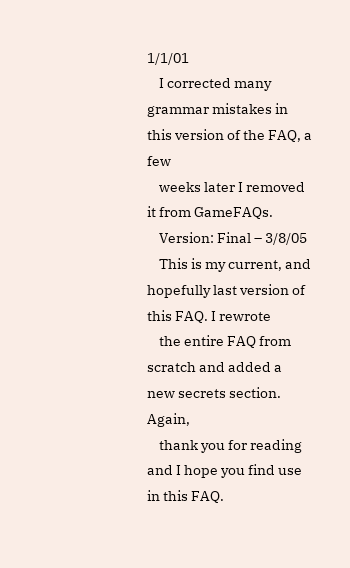1/1/01
    I corrected many grammar mistakes in this version of the FAQ, a few
    weeks later I removed it from GameFAQs.
    Version: Final – 3/8/05
    This is my current, and hopefully last version of this FAQ. I rewrote
    the entire FAQ from scratch and added a new secrets section. Again,
    thank you for reading and I hope you find use in this FAQ.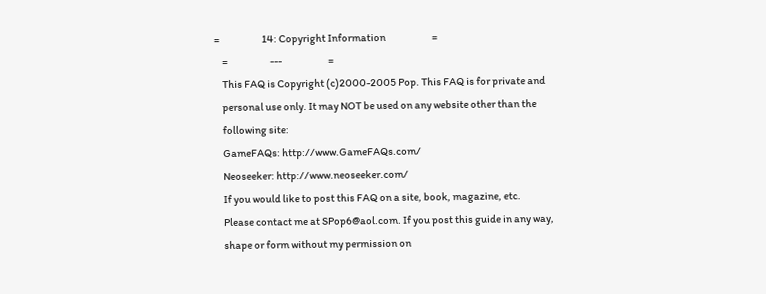=                     14: Copyright Information                       =
    =                     ---                       =
    This FAQ is Copyright (c)2000-2005 Pop. This FAQ is for private and
    personal use only. It may NOT be used on any website other than the
    following site:
    GameFAQs: http://www.GameFAQs.com/
    Neoseeker: http://www.neoseeker.com/
    If you would like to post this FAQ on a site, book, magazine, etc.
    Please contact me at SPop6@aol.com. If you post this guide in any way,
    shape or form without my permission on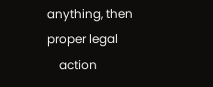anything, then proper legal
    action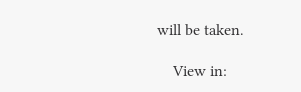will be taken.

    View in: